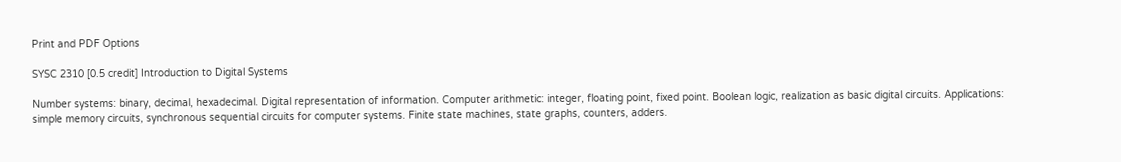Print and PDF Options

SYSC 2310 [0.5 credit] Introduction to Digital Systems

Number systems: binary, decimal, hexadecimal. Digital representation of information. Computer arithmetic: integer, floating point, fixed point. Boolean logic, realization as basic digital circuits. Applications: simple memory circuits, synchronous sequential circuits for computer systems. Finite state machines, state graphs, counters, adders.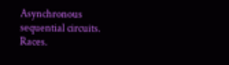Asynchronous sequential circuits. Races.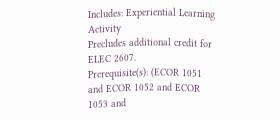Includes: Experiential Learning Activity
Precludes additional credit for ELEC 2607.
Prerequisite(s): (ECOR 1051 and ECOR 1052 and ECOR 1053 and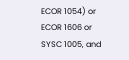ECOR 1054) or ECOR 1606 or SYSC 1005, and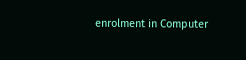enrolment in Computer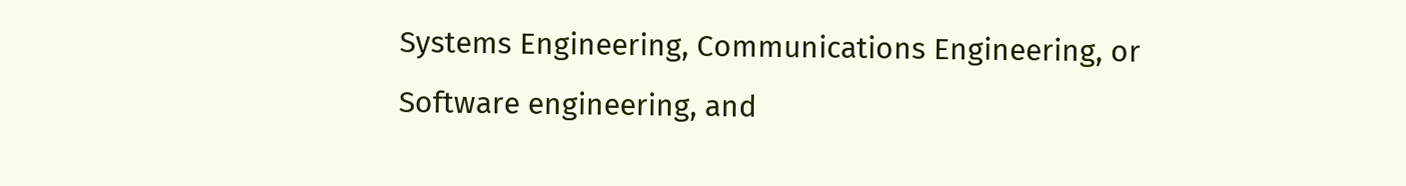Systems Engineering, Communications Engineering, or Software engineering, and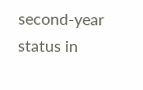second-year status in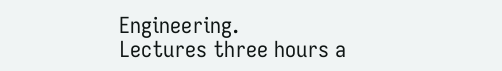Engineering.
Lectures three hours a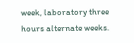week, laboratory three hours alternate weeks.